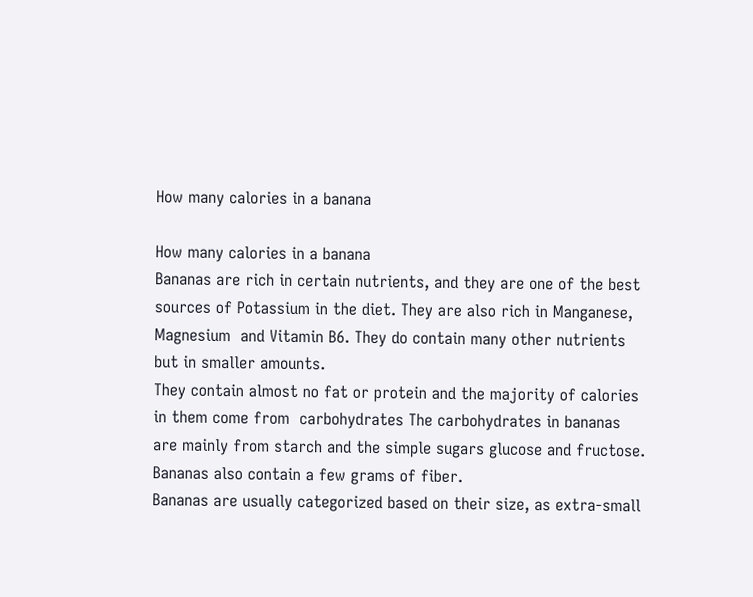How many calories in a banana

How many calories in a banana
Bananas are rich in certain nutrients, and they are one of the best sources of Potassium in the diet. They are also rich in Manganese, Magnesium  and Vitamin B6. They do contain many other nutrients but in smaller amounts.
They contain almost no fat or protein and the majority of calories in them come from  carbohydrates The carbohydrates in bananas are mainly from starch and the simple sugars glucose and fructose. Bananas also contain a few grams of fiber.
Bananas are usually categorized based on their size, as extra-small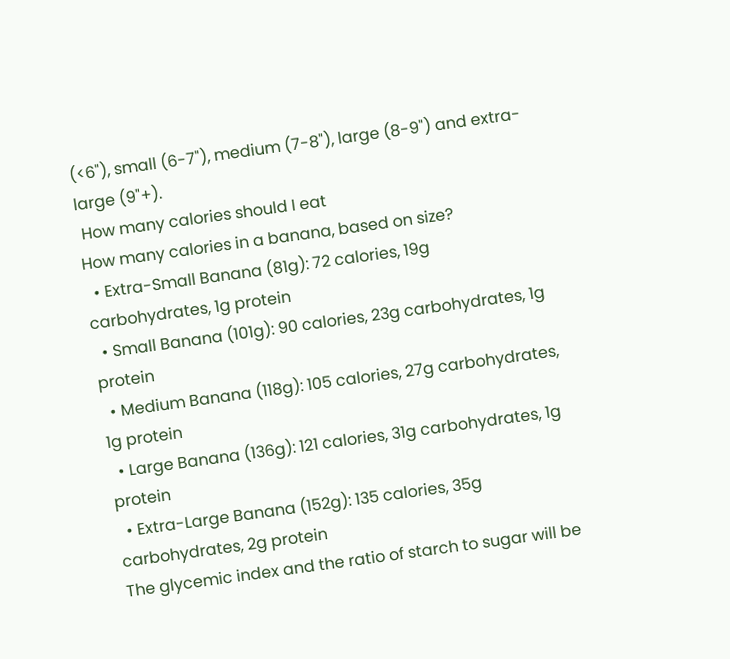(<6"), small (6-7"), medium (7-8"), large (8-9") and extra-large (9"+).
 How many calories should I eat
How many calories in a banana, based on size?
  • Extra-Small Banana (81g): 72 calories, 19g carbohydrates, 1g protein
  • Small Banana (101g): 90 calories, 23g carbohydrates, 1g protein
  • Medium Banana (118g): 105 calories, 27g carbohydrates, 1g protein
  • Large Banana (136g): 121 calories, 31g carbohydrates, 1g protein
  • Extra-Large Banana (152g): 135 calories, 35g carbohydrates, 2g protein
The glycemic index and the ratio of starch to sugar will be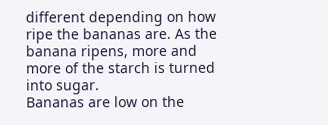different depending on how ripe the bananas are. As the banana ripens, more and more of the starch is turned into sugar.
Bananas are low on the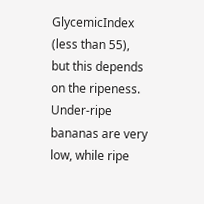GlycemicIndex (less than 55), but this depends on the ripeness. Under-ripe bananas are very low, while ripe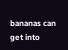bananas can get into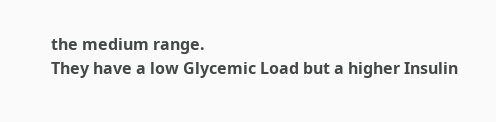the medium range.
They have a low Glycemic Load but a higher Insulin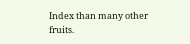Index than many other fruits.